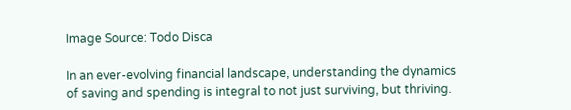Image Source: Todo Disca

In an ever-evolving financial landscape, understanding the dynamics of saving and spending is integral to not just surviving, but thriving.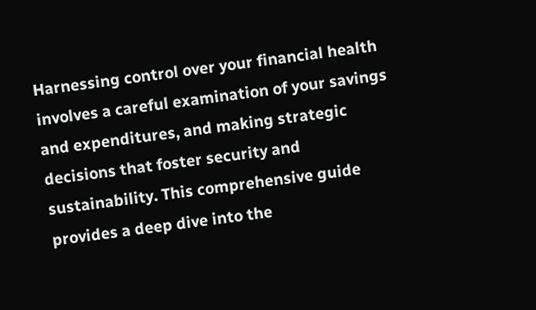Harnessing control over your financial health involves a careful examination of your savings and expenditures, and making strategic decisions that foster security and sustainability. This comprehensive guide provides a deep dive into the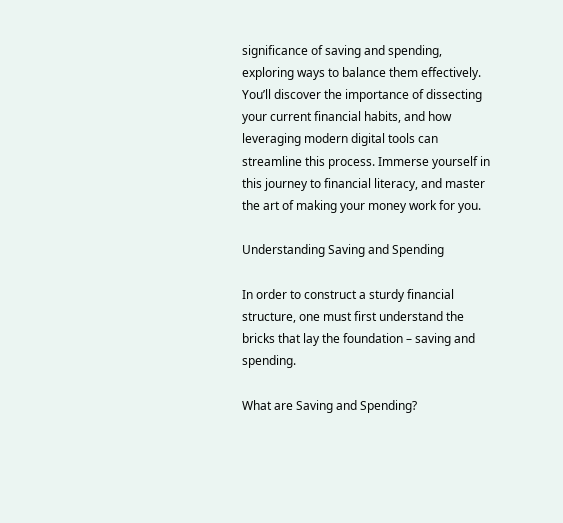significance of saving and spending, exploring ways to balance them effectively. You’ll discover the importance of dissecting your current financial habits, and how leveraging modern digital tools can streamline this process. Immerse yourself in this journey to financial literacy, and master the art of making your money work for you.

Understanding Saving and Spending

In order to construct a sturdy financial structure, one must first understand the bricks that lay the foundation – saving and spending.

What are Saving and Spending?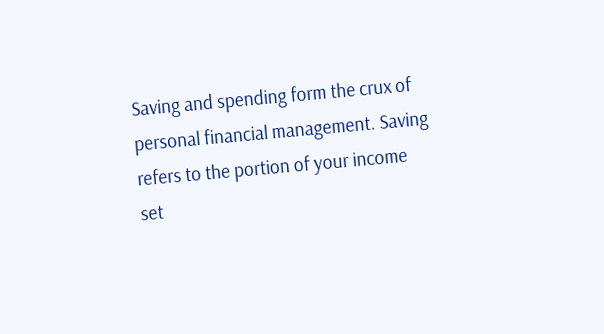Saving and spending form the crux of personal financial management. Saving refers to the portion of your income set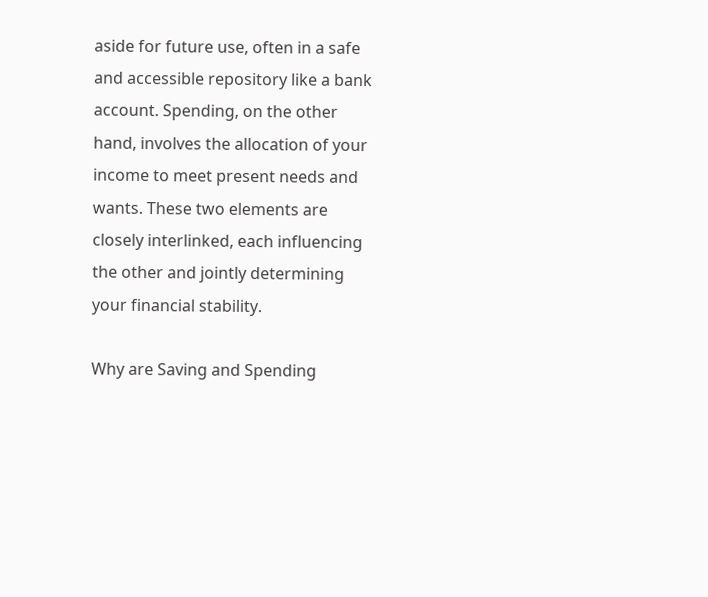aside for future use, often in a safe and accessible repository like a bank account. Spending, on the other hand, involves the allocation of your income to meet present needs and wants. These two elements are closely interlinked, each influencing the other and jointly determining your financial stability.

Why are Saving and Spending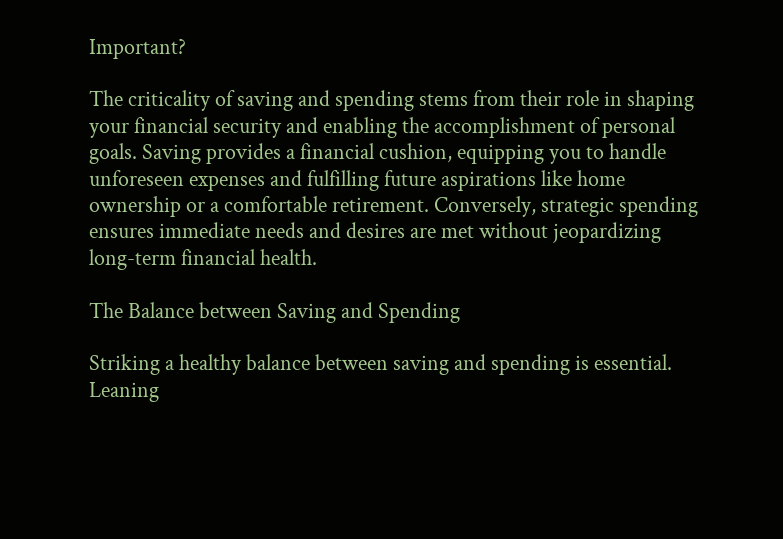Important?

The criticality of saving and spending stems from their role in shaping your financial security and enabling the accomplishment of personal goals. Saving provides a financial cushion, equipping you to handle unforeseen expenses and fulfilling future aspirations like home ownership or a comfortable retirement. Conversely, strategic spending ensures immediate needs and desires are met without jeopardizing long-term financial health.

The Balance between Saving and Spending

Striking a healthy balance between saving and spending is essential. Leaning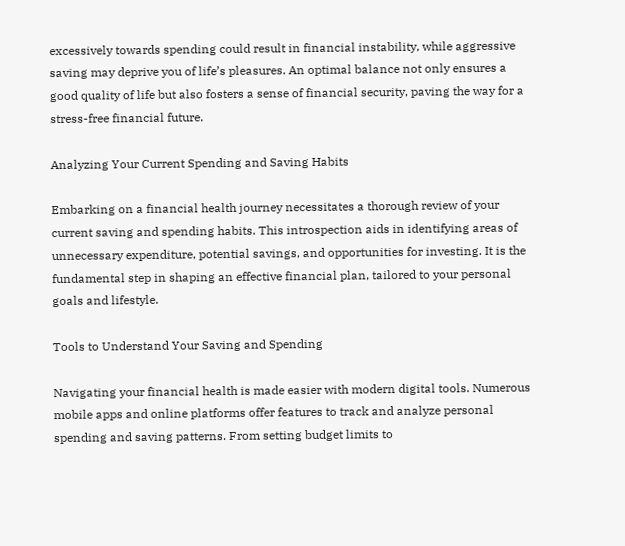excessively towards spending could result in financial instability, while aggressive saving may deprive you of life’s pleasures. An optimal balance not only ensures a good quality of life but also fosters a sense of financial security, paving the way for a stress-free financial future.

Analyzing Your Current Spending and Saving Habits

Embarking on a financial health journey necessitates a thorough review of your current saving and spending habits. This introspection aids in identifying areas of unnecessary expenditure, potential savings, and opportunities for investing. It is the fundamental step in shaping an effective financial plan, tailored to your personal goals and lifestyle.

Tools to Understand Your Saving and Spending

Navigating your financial health is made easier with modern digital tools. Numerous mobile apps and online platforms offer features to track and analyze personal spending and saving patterns. From setting budget limits to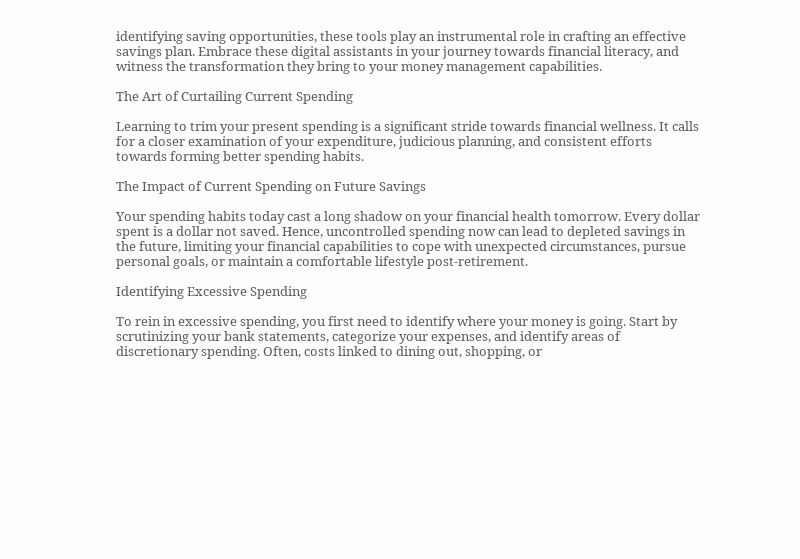identifying saving opportunities, these tools play an instrumental role in crafting an effective savings plan. Embrace these digital assistants in your journey towards financial literacy, and witness the transformation they bring to your money management capabilities.

The Art of Curtailing Current Spending

Learning to trim your present spending is a significant stride towards financial wellness. It calls for a closer examination of your expenditure, judicious planning, and consistent efforts towards forming better spending habits.

The Impact of Current Spending on Future Savings

Your spending habits today cast a long shadow on your financial health tomorrow. Every dollar spent is a dollar not saved. Hence, uncontrolled spending now can lead to depleted savings in the future, limiting your financial capabilities to cope with unexpected circumstances, pursue personal goals, or maintain a comfortable lifestyle post-retirement.

Identifying Excessive Spending

To rein in excessive spending, you first need to identify where your money is going. Start by scrutinizing your bank statements, categorize your expenses, and identify areas of discretionary spending. Often, costs linked to dining out, shopping, or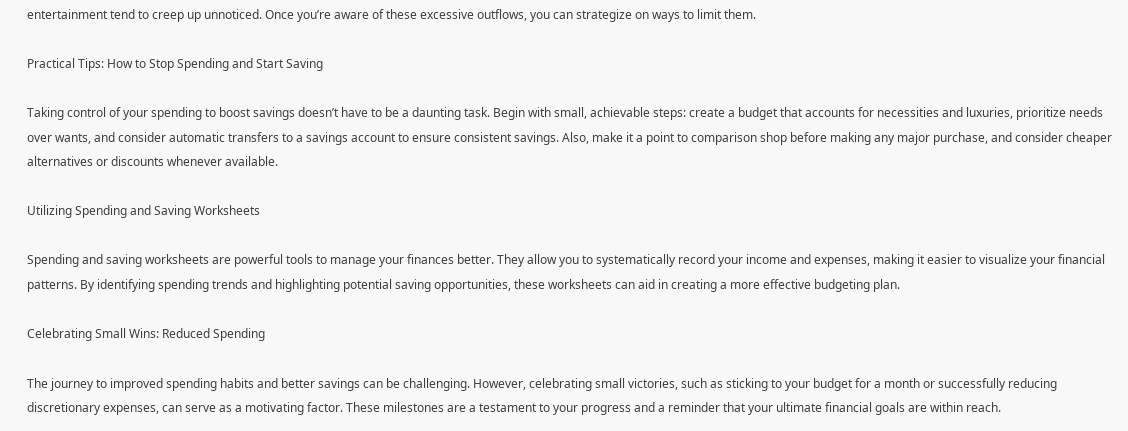entertainment tend to creep up unnoticed. Once you’re aware of these excessive outflows, you can strategize on ways to limit them.

Practical Tips: How to Stop Spending and Start Saving

Taking control of your spending to boost savings doesn’t have to be a daunting task. Begin with small, achievable steps: create a budget that accounts for necessities and luxuries, prioritize needs over wants, and consider automatic transfers to a savings account to ensure consistent savings. Also, make it a point to comparison shop before making any major purchase, and consider cheaper alternatives or discounts whenever available.

Utilizing Spending and Saving Worksheets

Spending and saving worksheets are powerful tools to manage your finances better. They allow you to systematically record your income and expenses, making it easier to visualize your financial patterns. By identifying spending trends and highlighting potential saving opportunities, these worksheets can aid in creating a more effective budgeting plan.

Celebrating Small Wins: Reduced Spending

The journey to improved spending habits and better savings can be challenging. However, celebrating small victories, such as sticking to your budget for a month or successfully reducing discretionary expenses, can serve as a motivating factor. These milestones are a testament to your progress and a reminder that your ultimate financial goals are within reach.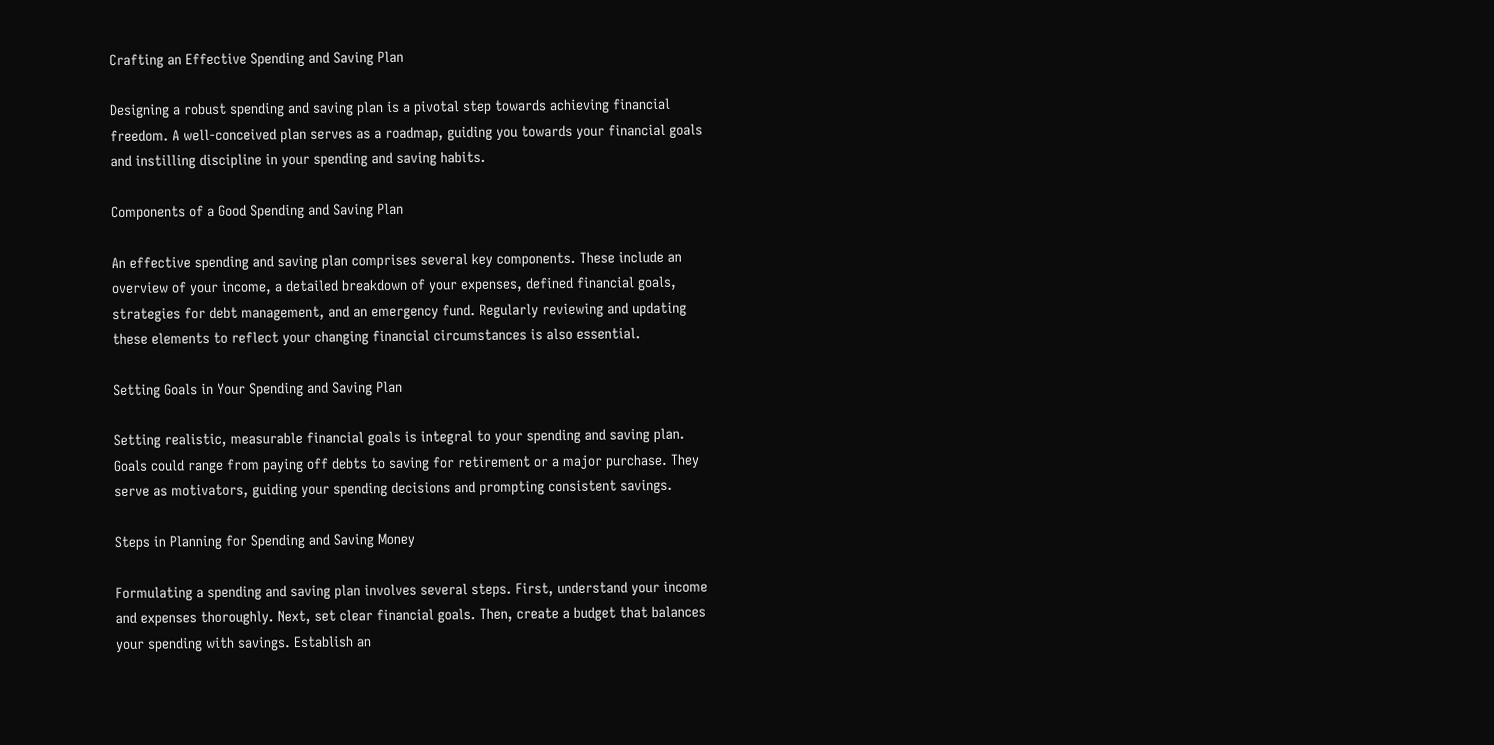Crafting an Effective Spending and Saving Plan

Designing a robust spending and saving plan is a pivotal step towards achieving financial freedom. A well-conceived plan serves as a roadmap, guiding you towards your financial goals and instilling discipline in your spending and saving habits.

Components of a Good Spending and Saving Plan

An effective spending and saving plan comprises several key components. These include an overview of your income, a detailed breakdown of your expenses, defined financial goals, strategies for debt management, and an emergency fund. Regularly reviewing and updating these elements to reflect your changing financial circumstances is also essential.

Setting Goals in Your Spending and Saving Plan

Setting realistic, measurable financial goals is integral to your spending and saving plan. Goals could range from paying off debts to saving for retirement or a major purchase. They serve as motivators, guiding your spending decisions and prompting consistent savings.

Steps in Planning for Spending and Saving Money

Formulating a spending and saving plan involves several steps. First, understand your income and expenses thoroughly. Next, set clear financial goals. Then, create a budget that balances your spending with savings. Establish an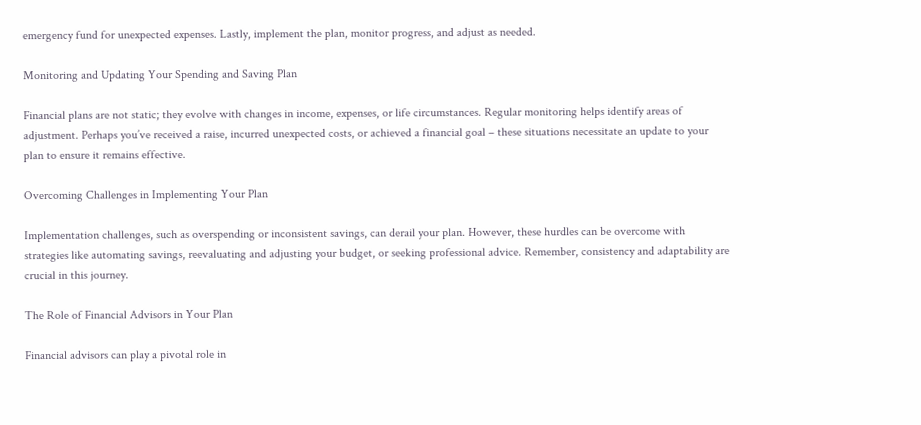emergency fund for unexpected expenses. Lastly, implement the plan, monitor progress, and adjust as needed.

Monitoring and Updating Your Spending and Saving Plan

Financial plans are not static; they evolve with changes in income, expenses, or life circumstances. Regular monitoring helps identify areas of adjustment. Perhaps you’ve received a raise, incurred unexpected costs, or achieved a financial goal – these situations necessitate an update to your plan to ensure it remains effective.

Overcoming Challenges in Implementing Your Plan

Implementation challenges, such as overspending or inconsistent savings, can derail your plan. However, these hurdles can be overcome with strategies like automating savings, reevaluating and adjusting your budget, or seeking professional advice. Remember, consistency and adaptability are crucial in this journey.

The Role of Financial Advisors in Your Plan

Financial advisors can play a pivotal role in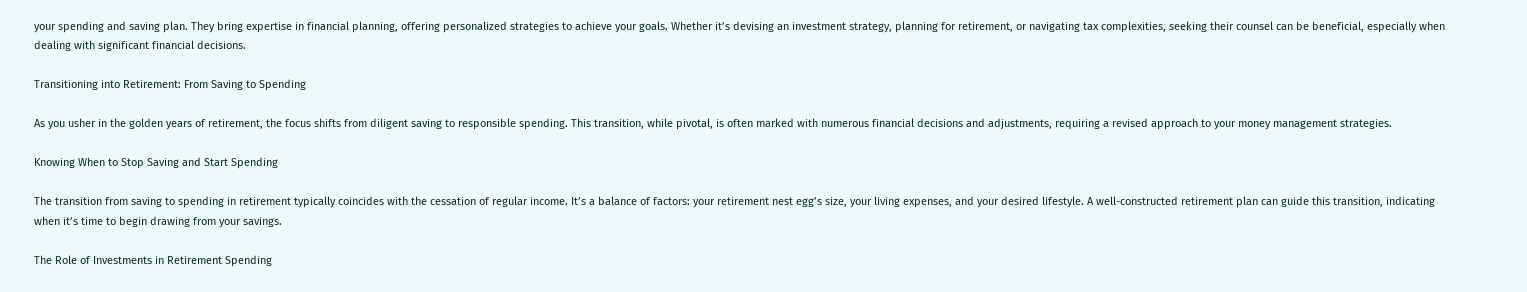your spending and saving plan. They bring expertise in financial planning, offering personalized strategies to achieve your goals. Whether it’s devising an investment strategy, planning for retirement, or navigating tax complexities, seeking their counsel can be beneficial, especially when dealing with significant financial decisions.

Transitioning into Retirement: From Saving to Spending

As you usher in the golden years of retirement, the focus shifts from diligent saving to responsible spending. This transition, while pivotal, is often marked with numerous financial decisions and adjustments, requiring a revised approach to your money management strategies.

Knowing When to Stop Saving and Start Spending

The transition from saving to spending in retirement typically coincides with the cessation of regular income. It’s a balance of factors: your retirement nest egg’s size, your living expenses, and your desired lifestyle. A well-constructed retirement plan can guide this transition, indicating when it’s time to begin drawing from your savings.

The Role of Investments in Retirement Spending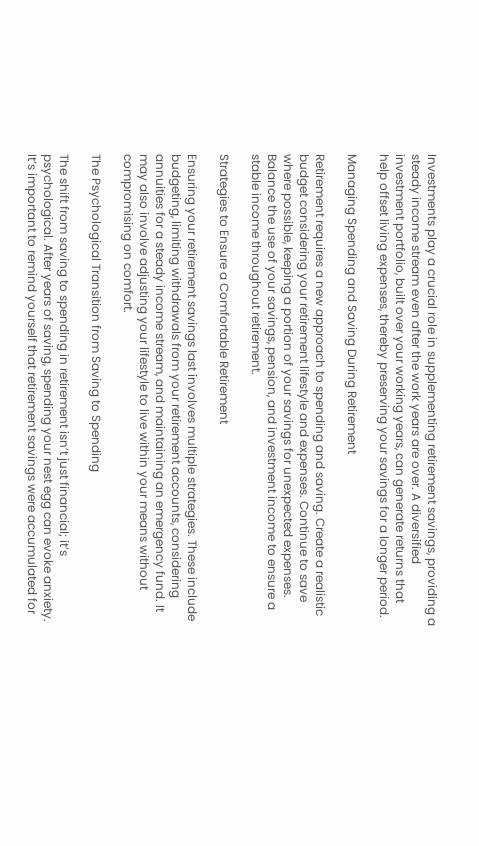Investments play a crucial role in supplementing retirement savings, providing a steady income stream even after the work years are over. A diversified investment portfolio, built over your working years, can generate returns that help offset living expenses, thereby preserving your savings for a longer period.

Managing Spending and Saving During Retirement

Retirement requires a new approach to spending and saving. Create a realistic budget considering your retirement lifestyle and expenses. Continue to save where possible, keeping a portion of your savings for unexpected expenses. Balance the use of your savings, pension, and investment income to ensure a stable income throughout retirement.

Strategies to Ensure a Comfortable Retirement

Ensuring your retirement savings last involves multiple strategies. These include budgeting, limiting withdrawals from your retirement accounts, considering annuities for a steady income stream, and maintaining an emergency fund. It may also involve adjusting your lifestyle to live within your means without compromising on comfort.

The Psychological Transition from Saving to Spending

The shift from saving to spending in retirement isn’t just financial; it’s psychological. After years of saving, spending your nest egg can evoke anxiety. It’s important to remind yourself that retirement savings were accumulated for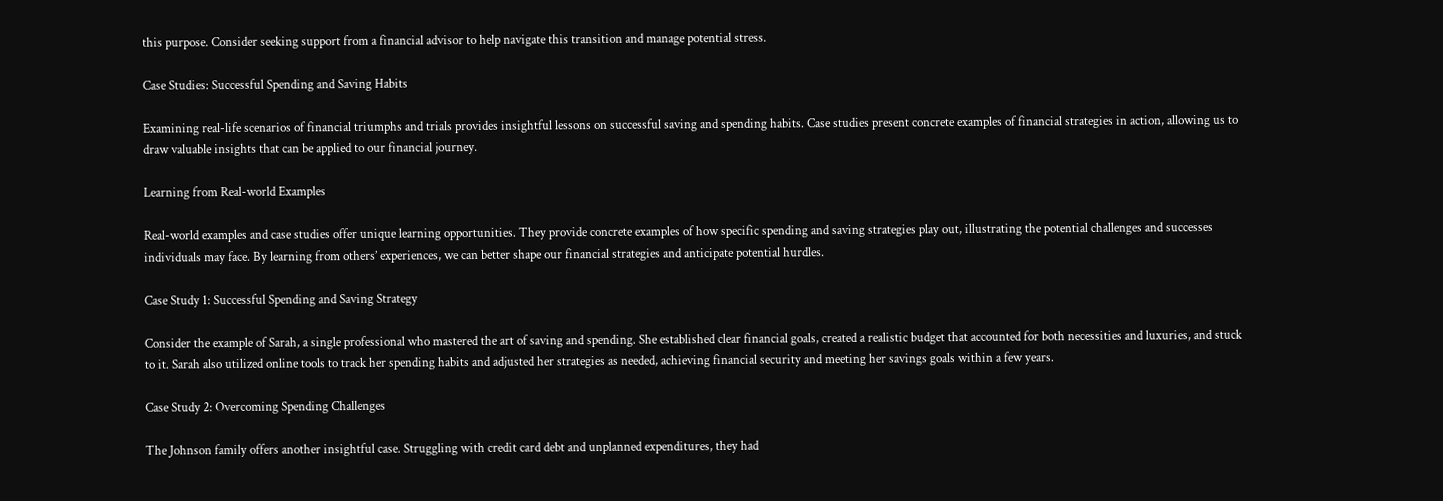this purpose. Consider seeking support from a financial advisor to help navigate this transition and manage potential stress.

Case Studies: Successful Spending and Saving Habits

Examining real-life scenarios of financial triumphs and trials provides insightful lessons on successful saving and spending habits. Case studies present concrete examples of financial strategies in action, allowing us to draw valuable insights that can be applied to our financial journey.

Learning from Real-world Examples

Real-world examples and case studies offer unique learning opportunities. They provide concrete examples of how specific spending and saving strategies play out, illustrating the potential challenges and successes individuals may face. By learning from others’ experiences, we can better shape our financial strategies and anticipate potential hurdles.

Case Study 1: Successful Spending and Saving Strategy

Consider the example of Sarah, a single professional who mastered the art of saving and spending. She established clear financial goals, created a realistic budget that accounted for both necessities and luxuries, and stuck to it. Sarah also utilized online tools to track her spending habits and adjusted her strategies as needed, achieving financial security and meeting her savings goals within a few years.

Case Study 2: Overcoming Spending Challenges

The Johnson family offers another insightful case. Struggling with credit card debt and unplanned expenditures, they had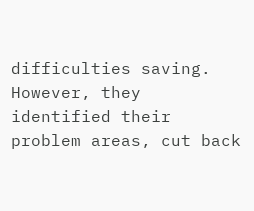difficulties saving. However, they identified their problem areas, cut back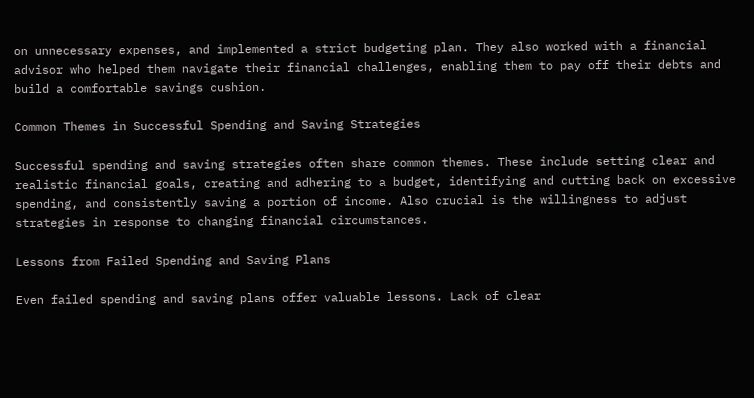on unnecessary expenses, and implemented a strict budgeting plan. They also worked with a financial advisor who helped them navigate their financial challenges, enabling them to pay off their debts and build a comfortable savings cushion.

Common Themes in Successful Spending and Saving Strategies

Successful spending and saving strategies often share common themes. These include setting clear and realistic financial goals, creating and adhering to a budget, identifying and cutting back on excessive spending, and consistently saving a portion of income. Also crucial is the willingness to adjust strategies in response to changing financial circumstances.

Lessons from Failed Spending and Saving Plans

Even failed spending and saving plans offer valuable lessons. Lack of clear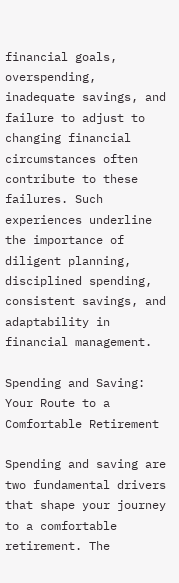financial goals, overspending, inadequate savings, and failure to adjust to changing financial circumstances often contribute to these failures. Such experiences underline the importance of diligent planning, disciplined spending, consistent savings, and adaptability in financial management.

Spending and Saving: Your Route to a Comfortable Retirement

Spending and saving are two fundamental drivers that shape your journey to a comfortable retirement. The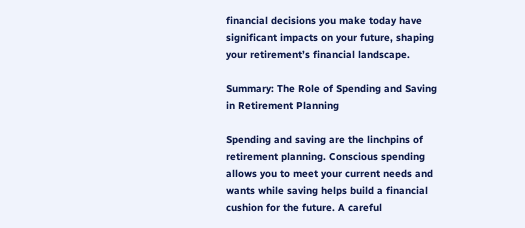financial decisions you make today have significant impacts on your future, shaping your retirement’s financial landscape.

Summary: The Role of Spending and Saving in Retirement Planning

Spending and saving are the linchpins of retirement planning. Conscious spending allows you to meet your current needs and wants while saving helps build a financial cushion for the future. A careful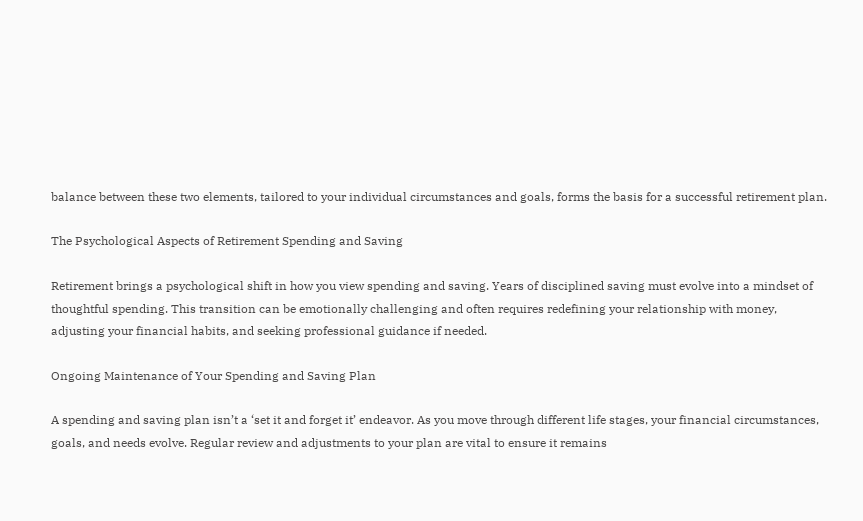balance between these two elements, tailored to your individual circumstances and goals, forms the basis for a successful retirement plan.

The Psychological Aspects of Retirement Spending and Saving

Retirement brings a psychological shift in how you view spending and saving. Years of disciplined saving must evolve into a mindset of thoughtful spending. This transition can be emotionally challenging and often requires redefining your relationship with money, adjusting your financial habits, and seeking professional guidance if needed.

Ongoing Maintenance of Your Spending and Saving Plan

A spending and saving plan isn’t a ‘set it and forget it’ endeavor. As you move through different life stages, your financial circumstances, goals, and needs evolve. Regular review and adjustments to your plan are vital to ensure it remains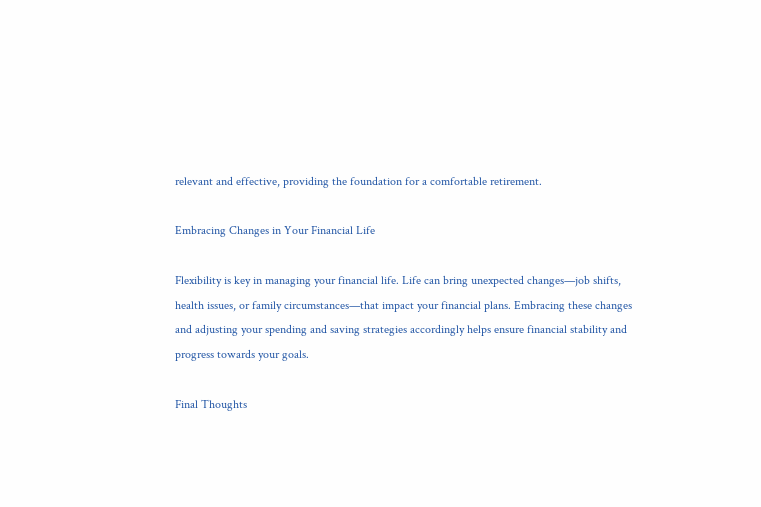relevant and effective, providing the foundation for a comfortable retirement.

Embracing Changes in Your Financial Life

Flexibility is key in managing your financial life. Life can bring unexpected changes—job shifts, health issues, or family circumstances—that impact your financial plans. Embracing these changes and adjusting your spending and saving strategies accordingly helps ensure financial stability and progress towards your goals.

Final Thoughts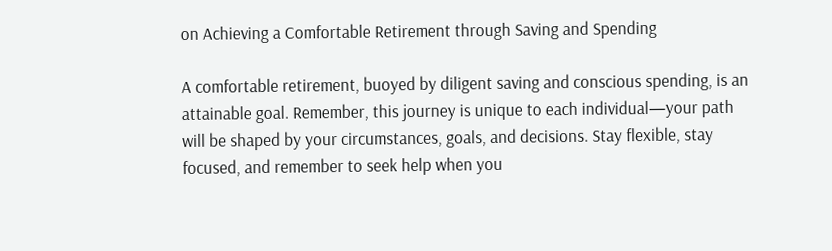on Achieving a Comfortable Retirement through Saving and Spending

A comfortable retirement, buoyed by diligent saving and conscious spending, is an attainable goal. Remember, this journey is unique to each individual—your path will be shaped by your circumstances, goals, and decisions. Stay flexible, stay focused, and remember to seek help when you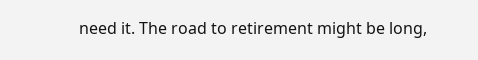need it. The road to retirement might be long,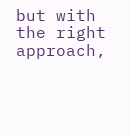but with the right approach,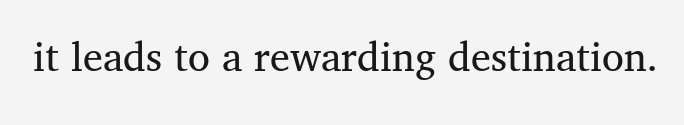it leads to a rewarding destination.